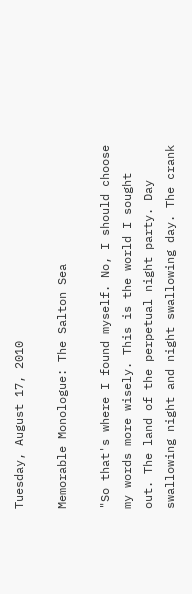Tuesday, August 17, 2010

Memorable Monologue: The Salton Sea

"So that's where I found myself. No, I should choose my words more wisely. This is the world I sought out. The land of the perpetual night party. Day swallowing night and night swallowing day. The crank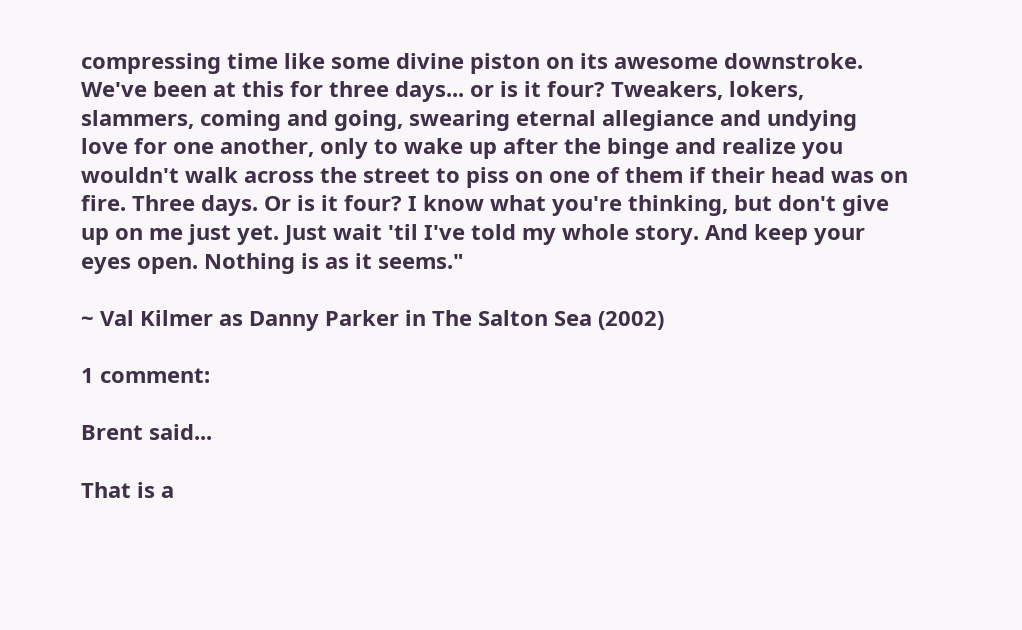compressing time like some divine piston on its awesome downstroke. We've been at this for three days... or is it four? Tweakers, lokers, slammers, coming and going, swearing eternal allegiance and undying love for one another, only to wake up after the binge and realize you wouldn't walk across the street to piss on one of them if their head was on fire. Three days. Or is it four? I know what you're thinking, but don't give up on me just yet. Just wait 'til I've told my whole story. And keep your eyes open. Nothing is as it seems."

~ Val Kilmer as Danny Parker in The Salton Sea (2002)

1 comment:

Brent said...

That is a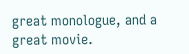great monologue, and a great movie.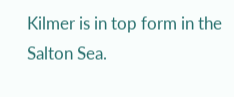Kilmer is in top form in the Salton Sea.